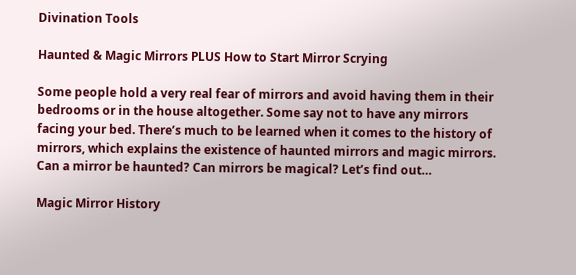Divination Tools

Haunted & Magic Mirrors PLUS How to Start Mirror Scrying

Some people hold a very real fear of mirrors and avoid having them in their bedrooms or in the house altogether. Some say not to have any mirrors facing your bed. There’s much to be learned when it comes to the history of mirrors, which explains the existence of haunted mirrors and magic mirrors. Can a mirror be haunted? Can mirrors be magical? Let’s find out…

Magic Mirror History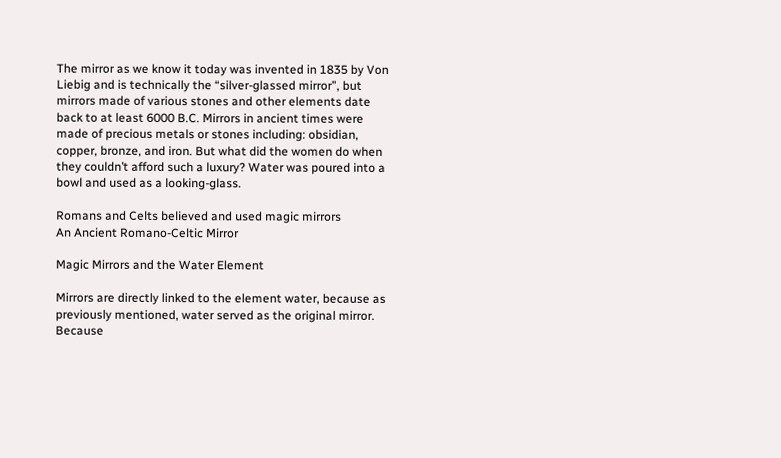The mirror as we know it today was invented in 1835 by Von Liebig and is technically the “silver-glassed mirror”, but mirrors made of various stones and other elements date back to at least 6000 B.C. Mirrors in ancient times were made of precious metals or stones including: obsidian, copper, bronze, and iron. But what did the women do when they couldn’t afford such a luxury? Water was poured into a bowl and used as a looking-glass.

Romans and Celts believed and used magic mirrors
An Ancient Romano-Celtic Mirror

Magic Mirrors and the Water Element

Mirrors are directly linked to the element water, because as previously mentioned, water served as the original mirror. Because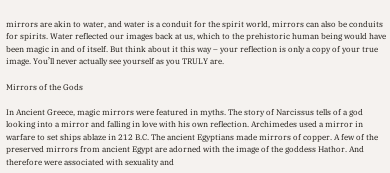mirrors are akin to water, and water is a conduit for the spirit world, mirrors can also be conduits for spirits. Water reflected our images back at us, which to the prehistoric human being would have been magic in and of itself. But think about it this way – your reflection is only a copy of your true image. You’ll never actually see yourself as you TRULY are.

Mirrors of the Gods

In Ancient Greece, magic mirrors were featured in myths. The story of Narcissus tells of a god looking into a mirror and falling in love with his own reflection. Archimedes used a mirror in warfare to set ships ablaze in 212 B.C. The ancient Egyptians made mirrors of copper. A few of the preserved mirrors from ancient Egypt are adorned with the image of the goddess Hathor. And therefore were associated with sexuality and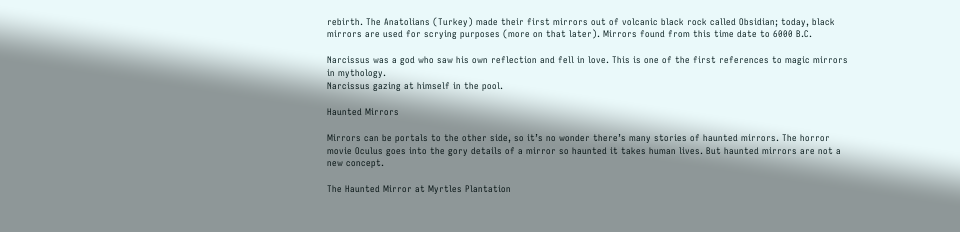rebirth. The Anatolians (Turkey) made their first mirrors out of volcanic black rock called Obsidian; today, black mirrors are used for scrying purposes (more on that later). Mirrors found from this time date to 6000 B.C.

Narcissus was a god who saw his own reflection and fell in love. This is one of the first references to magic mirrors in mythology.
Narcissus gazing at himself in the pool.

Haunted Mirrors

Mirrors can be portals to the other side, so it’s no wonder there’s many stories of haunted mirrors. The horror movie Oculus goes into the gory details of a mirror so haunted it takes human lives. But haunted mirrors are not a new concept.

The Haunted Mirror at Myrtles Plantation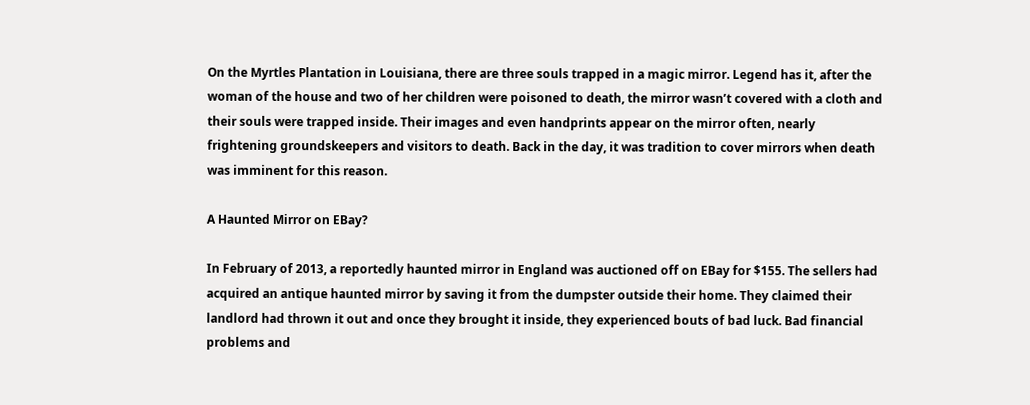On the Myrtles Plantation in Louisiana, there are three souls trapped in a magic mirror. Legend has it, after the woman of the house and two of her children were poisoned to death, the mirror wasn’t covered with a cloth and their souls were trapped inside. Their images and even handprints appear on the mirror often, nearly frightening groundskeepers and visitors to death. Back in the day, it was tradition to cover mirrors when death was imminent for this reason.

A Haunted Mirror on EBay?

In February of 2013, a reportedly haunted mirror in England was auctioned off on EBay for $155. The sellers had acquired an antique haunted mirror by saving it from the dumpster outside their home. They claimed their landlord had thrown it out and once they brought it inside, they experienced bouts of bad luck. Bad financial problems and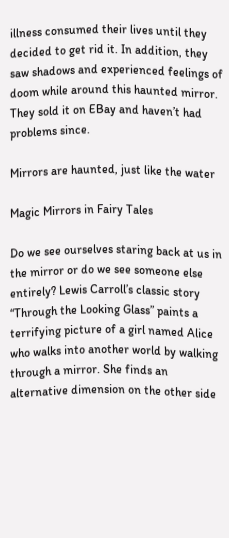illness consumed their lives until they decided to get rid it. In addition, they saw shadows and experienced feelings of doom while around this haunted mirror. They sold it on EBay and haven’t had problems since.

Mirrors are haunted, just like the water

Magic Mirrors in Fairy Tales

Do we see ourselves staring back at us in the mirror or do we see someone else entirely? Lewis Carroll’s classic story “Through the Looking Glass” paints a terrifying picture of a girl named Alice who walks into another world by walking through a mirror. She finds an alternative dimension on the other side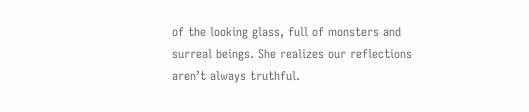of the looking glass, full of monsters and surreal beings. She realizes our reflections aren’t always truthful.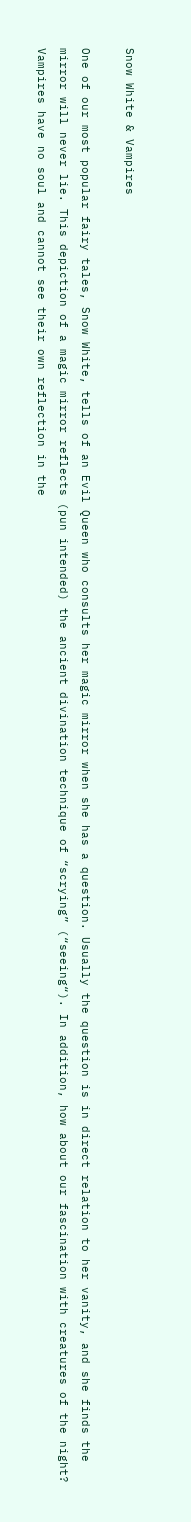Snow White & Vampires

One of our most popular fairy tales, Snow White, tells of an Evil Queen who consults her magic mirror when she has a question. Usually the question is in direct relation to her vanity, and she finds the mirror will never lie. This depiction of a magic mirror reflects (pun intended) the ancient divination technique of “scrying” (“seeing“). In addition, how about our fascination with creatures of the night? Vampires have no soul and cannot see their own reflection in the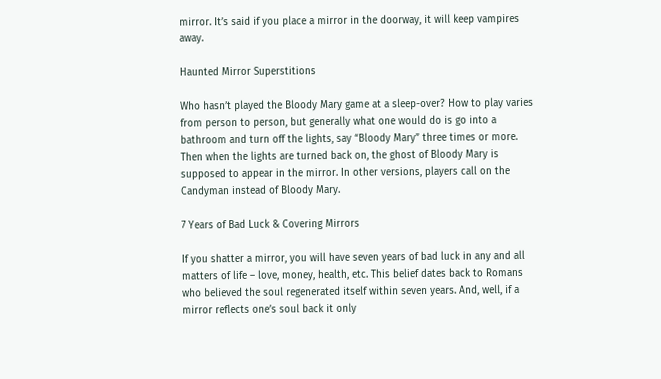mirror. It’s said if you place a mirror in the doorway, it will keep vampires away.

Haunted Mirror Superstitions

Who hasn’t played the Bloody Mary game at a sleep-over? How to play varies from person to person, but generally what one would do is go into a bathroom and turn off the lights, say “Bloody Mary” three times or more. Then when the lights are turned back on, the ghost of Bloody Mary is supposed to appear in the mirror. In other versions, players call on the Candyman instead of Bloody Mary.

7 Years of Bad Luck & Covering Mirrors

If you shatter a mirror, you will have seven years of bad luck in any and all matters of life – love, money, health, etc. This belief dates back to Romans who believed the soul regenerated itself within seven years. And, well, if a mirror reflects one’s soul back it only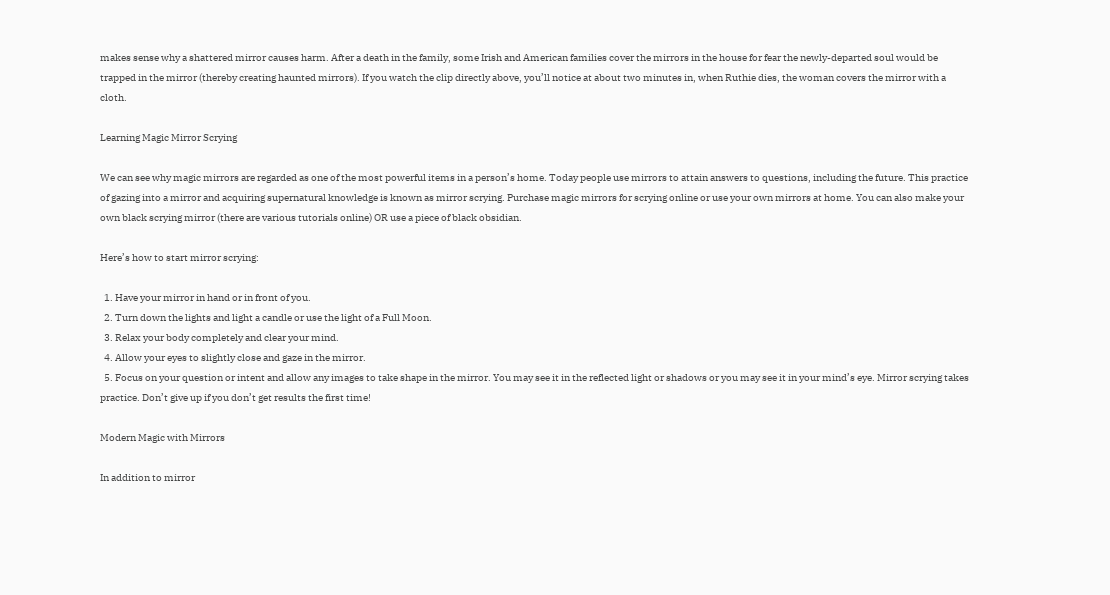makes sense why a shattered mirror causes harm. After a death in the family, some Irish and American families cover the mirrors in the house for fear the newly-departed soul would be trapped in the mirror (thereby creating haunted mirrors). If you watch the clip directly above, you’ll notice at about two minutes in, when Ruthie dies, the woman covers the mirror with a cloth.

Learning Magic Mirror Scrying

We can see why magic mirrors are regarded as one of the most powerful items in a person’s home. Today people use mirrors to attain answers to questions, including the future. This practice of gazing into a mirror and acquiring supernatural knowledge is known as mirror scrying. Purchase magic mirrors for scrying online or use your own mirrors at home. You can also make your own black scrying mirror (there are various tutorials online) OR use a piece of black obsidian.

Here’s how to start mirror scrying:

  1. Have your mirror in hand or in front of you.
  2. Turn down the lights and light a candle or use the light of a Full Moon.
  3. Relax your body completely and clear your mind.
  4. Allow your eyes to slightly close and gaze in the mirror.
  5. Focus on your question or intent and allow any images to take shape in the mirror. You may see it in the reflected light or shadows or you may see it in your mind’s eye. Mirror scrying takes practice. Don’t give up if you don’t get results the first time!

Modern Magic with Mirrors

In addition to mirror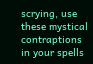scrying, use these mystical contraptions in your spells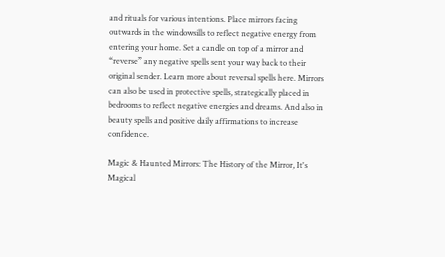and rituals for various intentions. Place mirrors facing outwards in the windowsills to reflect negative energy from entering your home. Set a candle on top of a mirror and “reverse” any negative spells sent your way back to their original sender. Learn more about reversal spells here. Mirrors can also be used in protective spells, strategically placed in bedrooms to reflect negative energies and dreams. And also in beauty spells and positive daily affirmations to increase confidence.

Magic & Haunted Mirrors: The History of the Mirror, It's Magical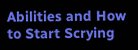Abilities and How to Start Scrying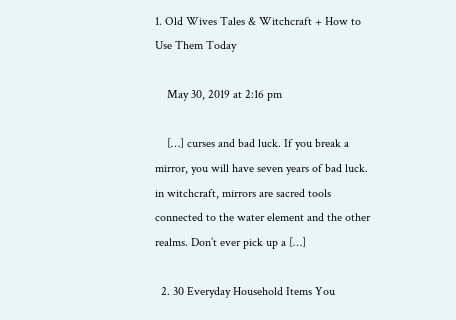1. Old Wives Tales & Witchcraft + How to Use Them Today

    May 30, 2019 at 2:16 pm

    […] curses and bad luck. If you break a mirror, you will have seven years of bad luck. in witchcraft, mirrors are sacred tools connected to the water element and the other realms. Don’t ever pick up a […]

  2. 30 Everyday Household Items You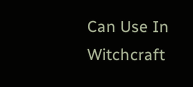Can Use In Witchcraft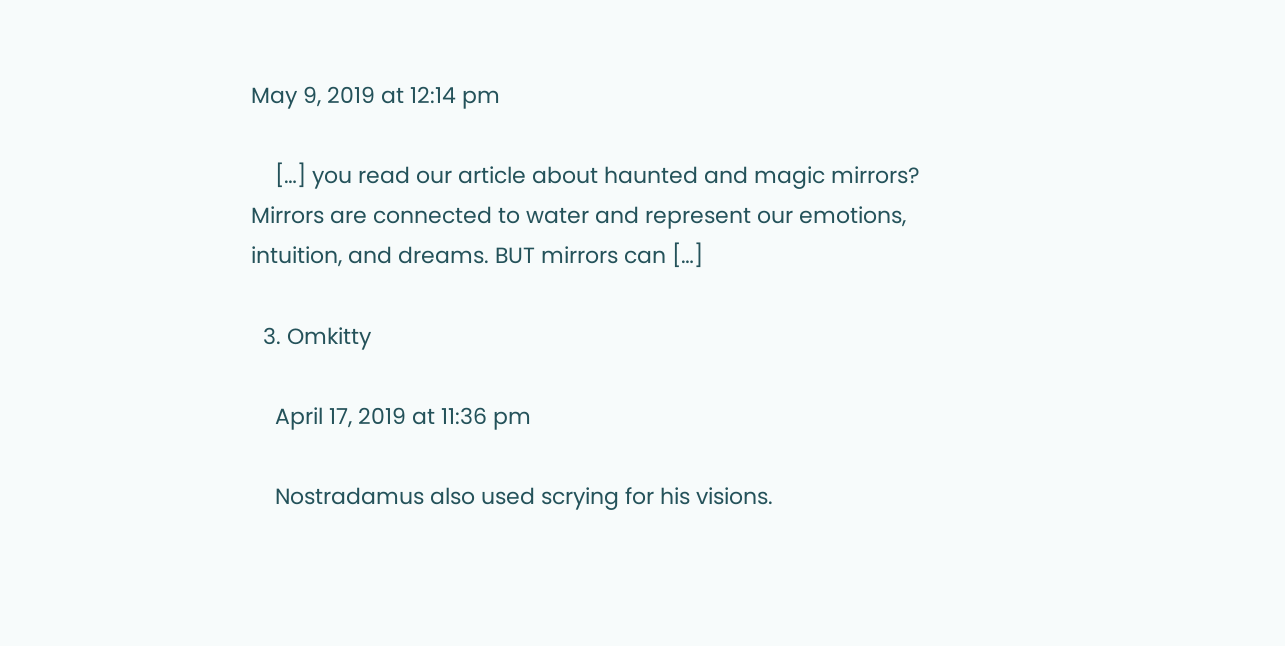May 9, 2019 at 12:14 pm

    […] you read our article about haunted and magic mirrors? Mirrors are connected to water and represent our emotions, intuition, and dreams. BUT mirrors can […]

  3. Omkitty

    April 17, 2019 at 11:36 pm

    Nostradamus also used scrying for his visions.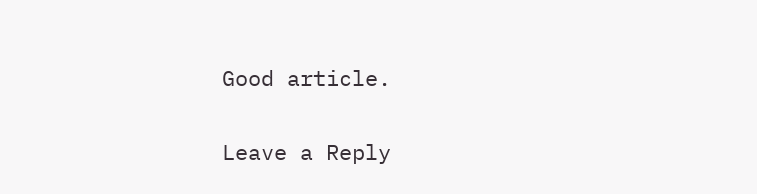Good article.

Leave a Reply